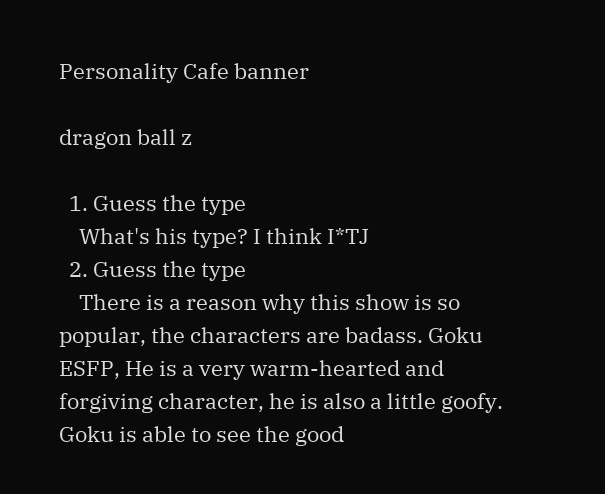Personality Cafe banner

dragon ball z

  1. Guess the type
    What's his type? I think I*TJ
  2. Guess the type
    There is a reason why this show is so popular, the characters are badass. Goku ESFP, He is a very warm-hearted and forgiving character, he is also a little goofy. Goku is able to see the good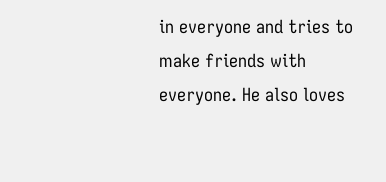in everyone and tries to make friends with everyone. He also loves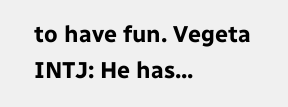to have fun. Vegeta INTJ: He has...